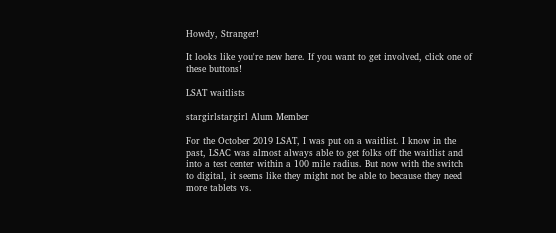Howdy, Stranger!

It looks like you're new here. If you want to get involved, click one of these buttons!

LSAT waitlists

stargirlstargirl Alum Member

For the October 2019 LSAT, I was put on a waitlist. I know in the past, LSAC was almost always able to get folks off the waitlist and into a test center within a 100 mile radius. But now with the switch to digital, it seems like they might not be able to because they need more tablets vs.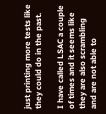just printing more tests like they could do in the past.

I have called LSAC a couple of times and it seems like they are also scrambling and are not able to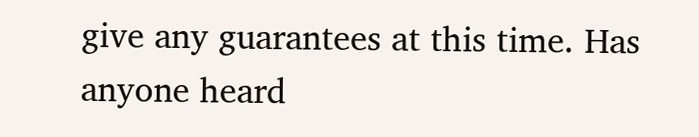give any guarantees at this time. Has anyone heard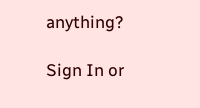anything?

Sign In or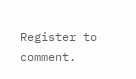Register to comment.